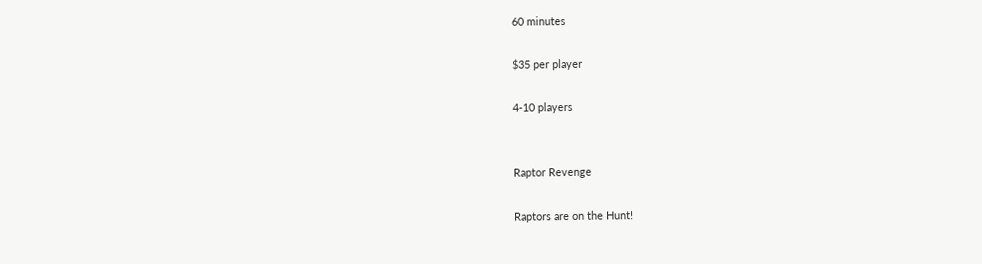60 minutes

$35 per player

4-10 players


Raptor Revenge

Raptors are on the Hunt!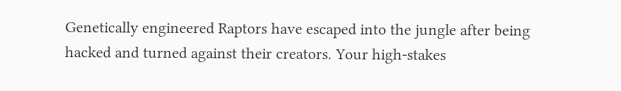Genetically engineered Raptors have escaped into the jungle after being hacked and turned against their creators. Your high-stakes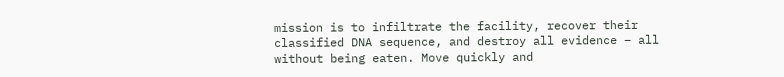mission is to infiltrate the facility, recover their classified DNA sequence, and destroy all evidence – all without being eaten. Move quickly and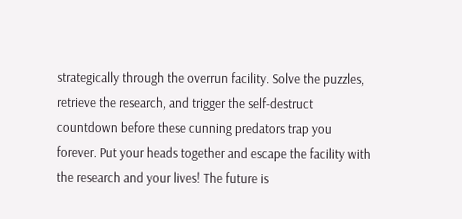strategically through the overrun facility. Solve the puzzles, retrieve the research, and trigger the self-destruct countdown before these cunning predators trap you forever. Put your heads together and escape the facility with the research and your lives! The future is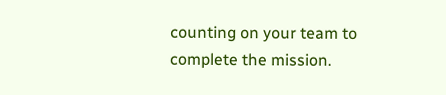counting on your team to complete the mission.